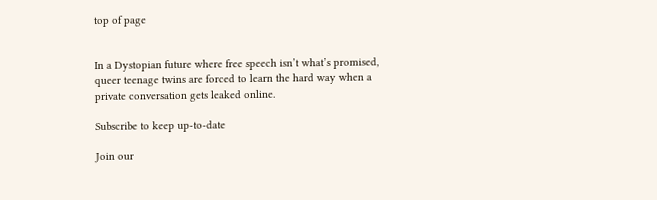top of page


In a Dystopian future where free speech isn’t what’s promised, queer teenage twins are forced to learn the hard way when a private conversation gets leaked online.

Subscribe to keep up-to-date

Join our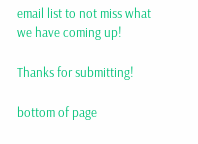email list to not miss what we have coming up!

Thanks for submitting!

bottom of page